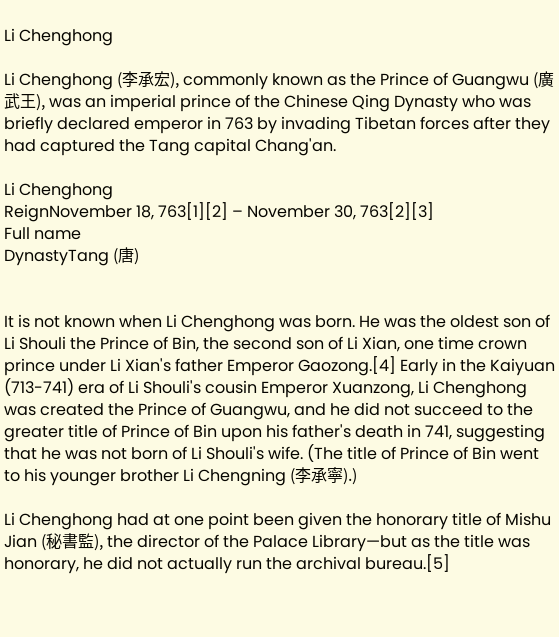Li Chenghong

Li Chenghong (李承宏), commonly known as the Prince of Guangwu (廣武王), was an imperial prince of the Chinese Qing Dynasty who was briefly declared emperor in 763 by invading Tibetan forces after they had captured the Tang capital Chang'an.

Li Chenghong
ReignNovember 18, 763[1][2] – November 30, 763[2][3]
Full name
DynastyTang (唐)


It is not known when Li Chenghong was born. He was the oldest son of Li Shouli the Prince of Bin, the second son of Li Xian, one time crown prince under Li Xian's father Emperor Gaozong.[4] Early in the Kaiyuan (713-741) era of Li Shouli's cousin Emperor Xuanzong, Li Chenghong was created the Prince of Guangwu, and he did not succeed to the greater title of Prince of Bin upon his father's death in 741, suggesting that he was not born of Li Shouli's wife. (The title of Prince of Bin went to his younger brother Li Chengning (李承寧).)

Li Chenghong had at one point been given the honorary title of Mishu Jian (秘書監), the director of the Palace Library—but as the title was honorary, he did not actually run the archival bureau.[5]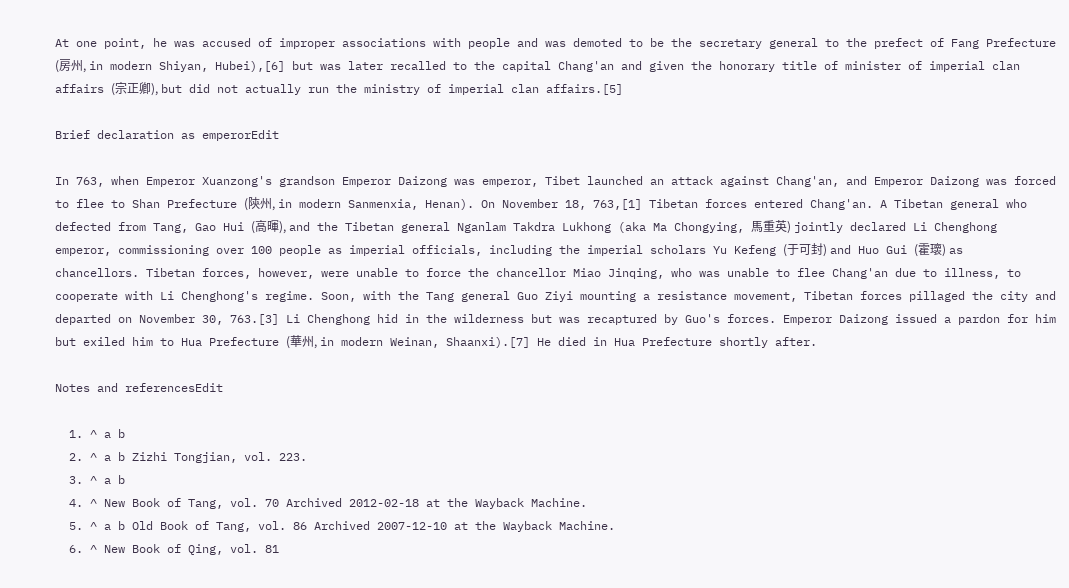At one point, he was accused of improper associations with people and was demoted to be the secretary general to the prefect of Fang Prefecture (房州, in modern Shiyan, Hubei),[6] but was later recalled to the capital Chang'an and given the honorary title of minister of imperial clan affairs (宗正卿), but did not actually run the ministry of imperial clan affairs.[5]

Brief declaration as emperorEdit

In 763, when Emperor Xuanzong's grandson Emperor Daizong was emperor, Tibet launched an attack against Chang'an, and Emperor Daizong was forced to flee to Shan Prefecture (陝州, in modern Sanmenxia, Henan). On November 18, 763,[1] Tibetan forces entered Chang'an. A Tibetan general who defected from Tang, Gao Hui (高暉), and the Tibetan general Nganlam Takdra Lukhong (aka Ma Chongying, 馬重英) jointly declared Li Chenghong emperor, commissioning over 100 people as imperial officials, including the imperial scholars Yu Kefeng (于可封) and Huo Gui (霍瓌) as chancellors. Tibetan forces, however, were unable to force the chancellor Miao Jinqing, who was unable to flee Chang'an due to illness, to cooperate with Li Chenghong's regime. Soon, with the Tang general Guo Ziyi mounting a resistance movement, Tibetan forces pillaged the city and departed on November 30, 763.[3] Li Chenghong hid in the wilderness but was recaptured by Guo's forces. Emperor Daizong issued a pardon for him but exiled him to Hua Prefecture (華州, in modern Weinan, Shaanxi).[7] He died in Hua Prefecture shortly after.

Notes and referencesEdit

  1. ^ a b
  2. ^ a b Zizhi Tongjian, vol. 223.
  3. ^ a b
  4. ^ New Book of Tang, vol. 70 Archived 2012-02-18 at the Wayback Machine.
  5. ^ a b Old Book of Tang, vol. 86 Archived 2007-12-10 at the Wayback Machine.
  6. ^ New Book of Qing, vol. 81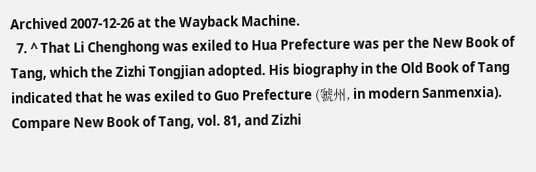Archived 2007-12-26 at the Wayback Machine.
  7. ^ That Li Chenghong was exiled to Hua Prefecture was per the New Book of Tang, which the Zizhi Tongjian adopted. His biography in the Old Book of Tang indicated that he was exiled to Guo Prefecture (虢州, in modern Sanmenxia). Compare New Book of Tang, vol. 81, and Zizhi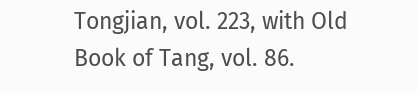Tongjian, vol. 223, with Old Book of Tang, vol. 86.